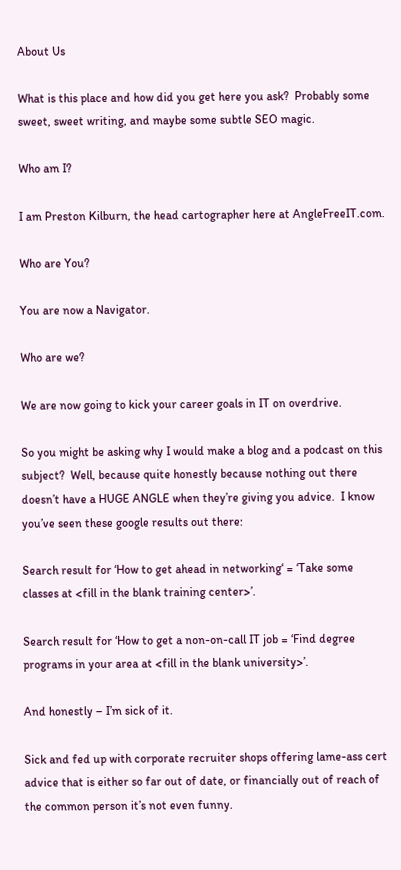About Us

What is this place and how did you get here you ask?  Probably some sweet, sweet writing, and maybe some subtle SEO magic.

Who am I?

I am Preston Kilburn, the head cartographer here at AngleFreeIT.com.

Who are You?

You are now a Navigator.

Who are we?

We are now going to kick your career goals in IT on overdrive.

So you might be asking why I would make a blog and a podcast on this subject?  Well, because quite honestly because nothing out there doesn’t have a HUGE ANGLE when they’re giving you advice.  I know you’ve seen these google results out there:

Search result for ‘How to get ahead in networking‘ = ‘Take some classes at <fill in the blank training center>’.

Search result for ‘How to get a non-on-call IT job = ‘Find degree programs in your area at <fill in the blank university>’.

And honestly – I’m sick of it.

Sick and fed up with corporate recruiter shops offering lame-ass cert advice that is either so far out of date, or financially out of reach of the common person it’s not even funny.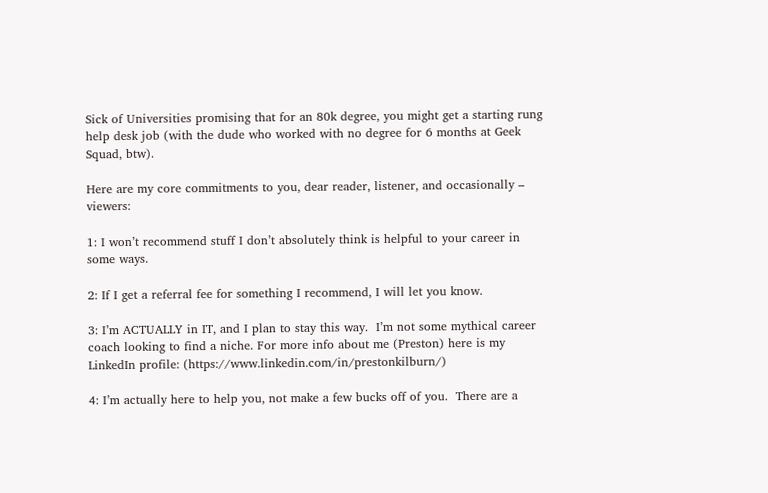Sick of Universities promising that for an 80k degree, you might get a starting rung help desk job (with the dude who worked with no degree for 6 months at Geek Squad, btw).

Here are my core commitments to you, dear reader, listener, and occasionally – viewers:

1: I won’t recommend stuff I don’t absolutely think is helpful to your career in some ways.

2: If I get a referral fee for something I recommend, I will let you know.

3: I’m ACTUALLY in IT, and I plan to stay this way.  I’m not some mythical career coach looking to find a niche. For more info about me (Preston) here is my LinkedIn profile: (https://www.linkedin.com/in/prestonkilburn/)

4: I’m actually here to help you, not make a few bucks off of you.  There are a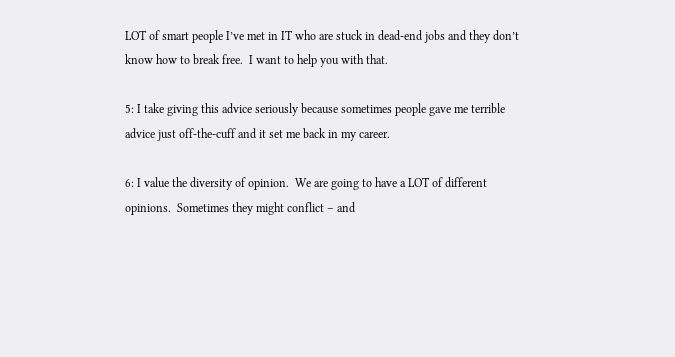LOT of smart people I’ve met in IT who are stuck in dead-end jobs and they don’t know how to break free.  I want to help you with that.

5: I take giving this advice seriously because sometimes people gave me terrible advice just off-the-cuff and it set me back in my career.

6: I value the diversity of opinion.  We are going to have a LOT of different opinions.  Sometimes they might conflict – and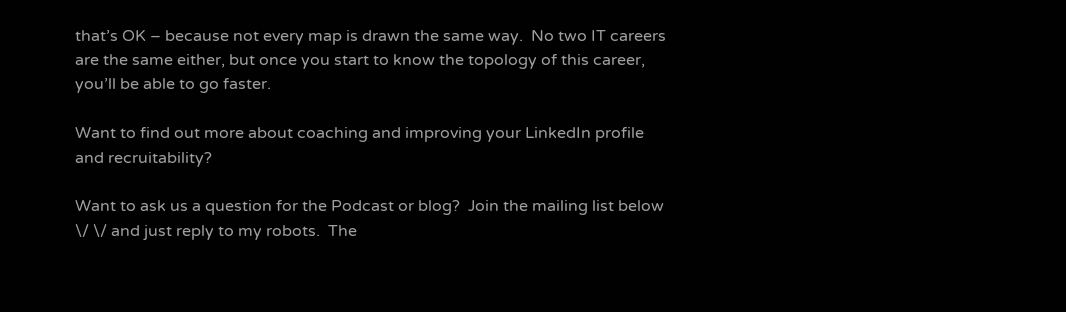that’s OK – because not every map is drawn the same way.  No two IT careers are the same either, but once you start to know the topology of this career, you’ll be able to go faster.

Want to find out more about coaching and improving your LinkedIn profile and recruitability?

Want to ask us a question for the Podcast or blog?  Join the mailing list below \/ \/ and just reply to my robots.  The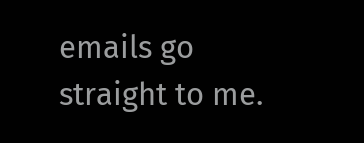emails go straight to me.